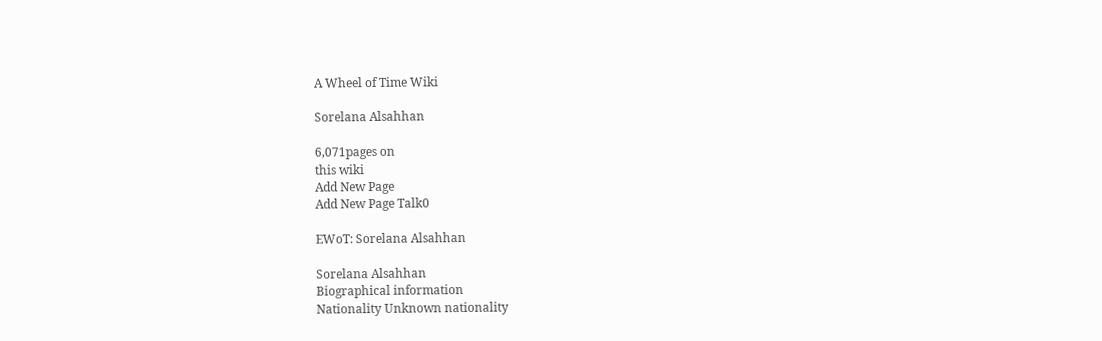A Wheel of Time Wiki

Sorelana Alsahhan

6,071pages on
this wiki
Add New Page
Add New Page Talk0

EWoT: Sorelana Alsahhan

Sorelana Alsahhan
Biographical information
Nationality Unknown nationality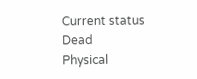Current status Dead
Physical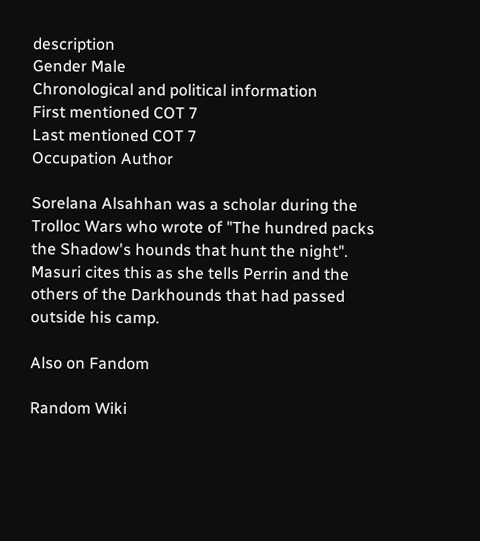description
Gender Male
Chronological and political information
First mentioned COT 7
Last mentioned COT 7
Occupation Author

Sorelana Alsahhan was a scholar during the Trolloc Wars who wrote of "The hundred packs the Shadow's hounds that hunt the night". Masuri cites this as she tells Perrin and the others of the Darkhounds that had passed outside his camp.

Also on Fandom

Random Wiki